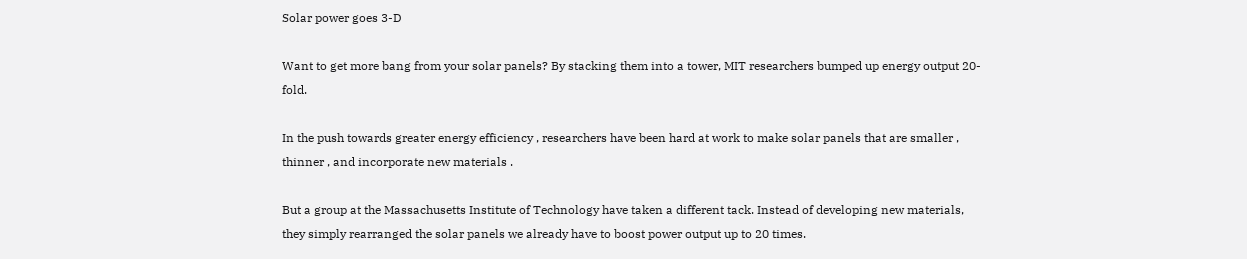Solar power goes 3-D

Want to get more bang from your solar panels? By stacking them into a tower, MIT researchers bumped up energy output 20-fold.

In the push towards greater energy efficiency , researchers have been hard at work to make solar panels that are smaller , thinner , and incorporate new materials .

But a group at the Massachusetts Institute of Technology have taken a different tack. Instead of developing new materials, they simply rearranged the solar panels we already have to boost power output up to 20 times.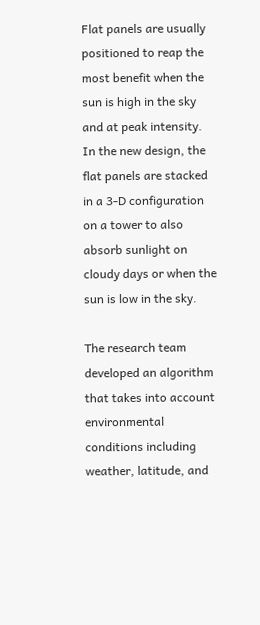Flat panels are usually positioned to reap the most benefit when the sun is high in the sky and at peak intensity. In the new design, the flat panels are stacked in a 3-D configuration on a tower to also absorb sunlight on cloudy days or when the sun is low in the sky.

The research team developed an algorithm that takes into account environmental conditions including weather, latitude, and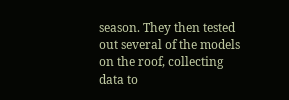season. They then tested out several of the models on the roof, collecting data to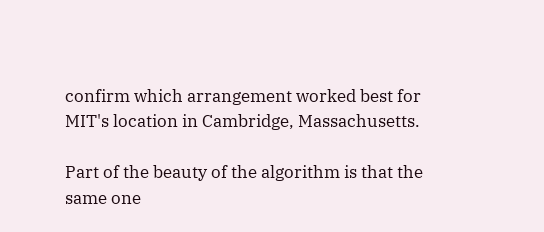confirm which arrangement worked best for MIT's location in Cambridge, Massachusetts.

Part of the beauty of the algorithm is that the same one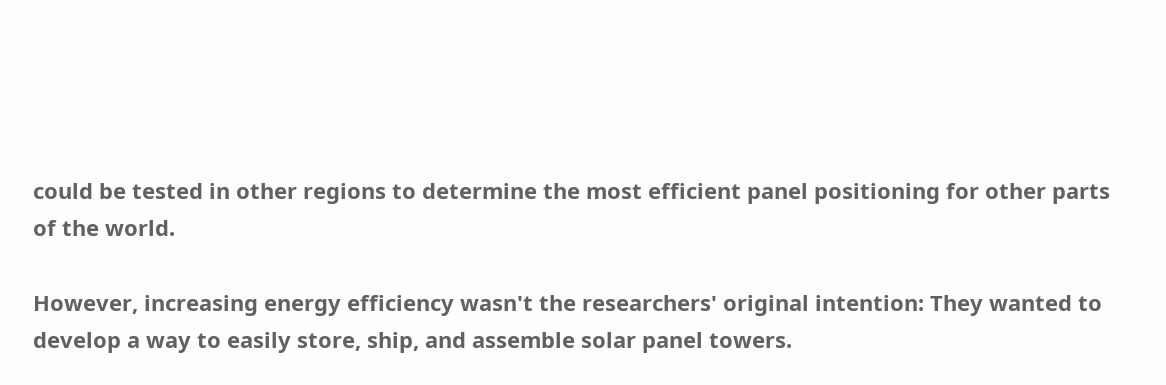could be tested in other regions to determine the most efficient panel positioning for other parts of the world.

However, increasing energy efficiency wasn't the researchers' original intention: They wanted to develop a way to easily store, ship, and assemble solar panel towers.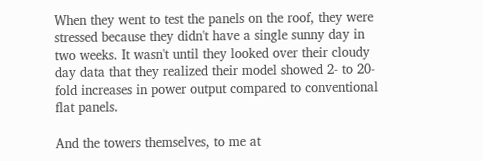When they went to test the panels on the roof, they were stressed because they didn't have a single sunny day in two weeks. It wasn't until they looked over their cloudy day data that they realized their model showed 2- to 20-fold increases in power output compared to conventional flat panels.

And the towers themselves, to me at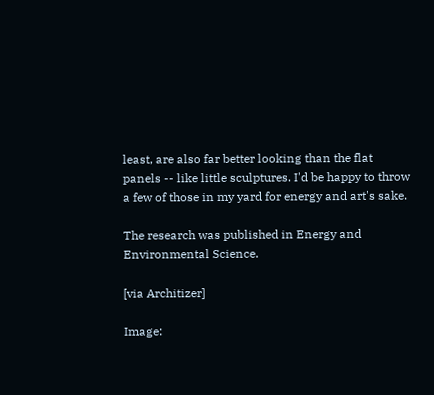least, are also far better looking than the flat panels -- like little sculptures. I'd be happy to throw a few of those in my yard for energy and art's sake.

The research was published in Energy and Environmental Science.

[via Architizer]

Image: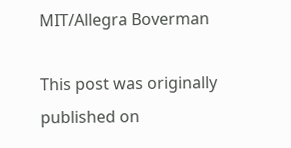MIT/Allegra Boverman

This post was originally published on